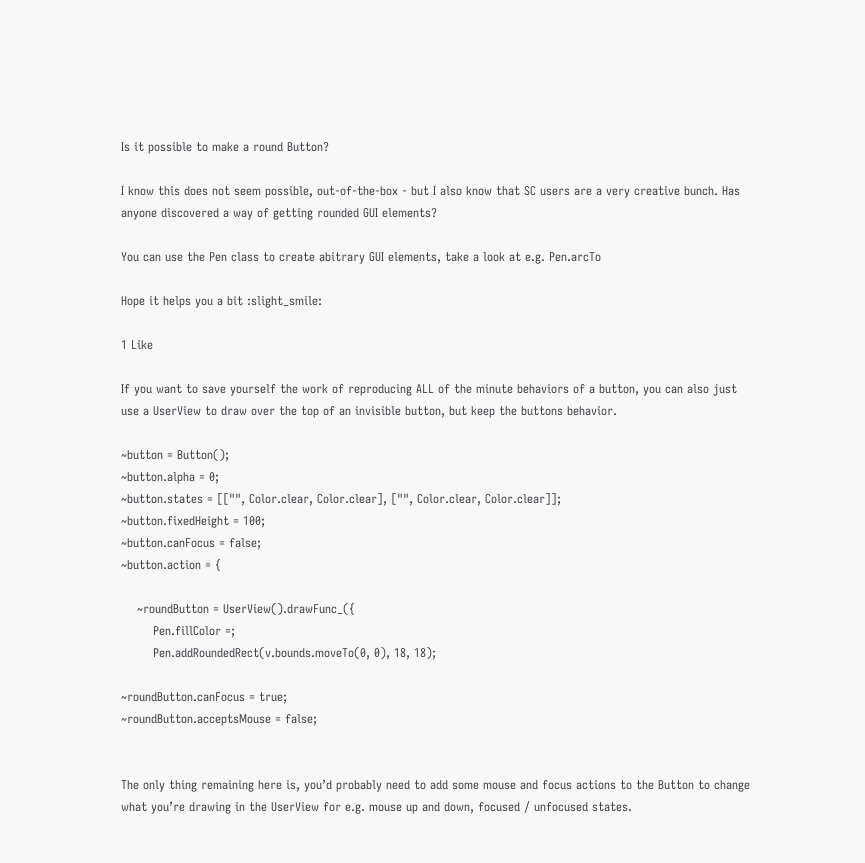Is it possible to make a round Button?

I know this does not seem possible, out-of-the-box - but I also know that SC users are a very creative bunch. Has anyone discovered a way of getting rounded GUI elements?

You can use the Pen class to create abitrary GUI elements, take a look at e.g. Pen.arcTo

Hope it helps you a bit :slight_smile:

1 Like

If you want to save yourself the work of reproducing ALL of the minute behaviors of a button, you can also just use a UserView to draw over the top of an invisible button, but keep the buttons behavior.

~button = Button();
~button.alpha = 0;
~button.states = [["", Color.clear, Color.clear], ["", Color.clear, Color.clear]];
~button.fixedHeight = 100;
~button.canFocus = false;
~button.action = {

    ~roundButton = UserView().drawFunc_({
        Pen.fillColor =;
        Pen.addRoundedRect(v.bounds.moveTo(0, 0), 18, 18);

~roundButton.canFocus = true;
~roundButton.acceptsMouse = false;


The only thing remaining here is, you’d probably need to add some mouse and focus actions to the Button to change what you’re drawing in the UserView for e.g. mouse up and down, focused / unfocused states.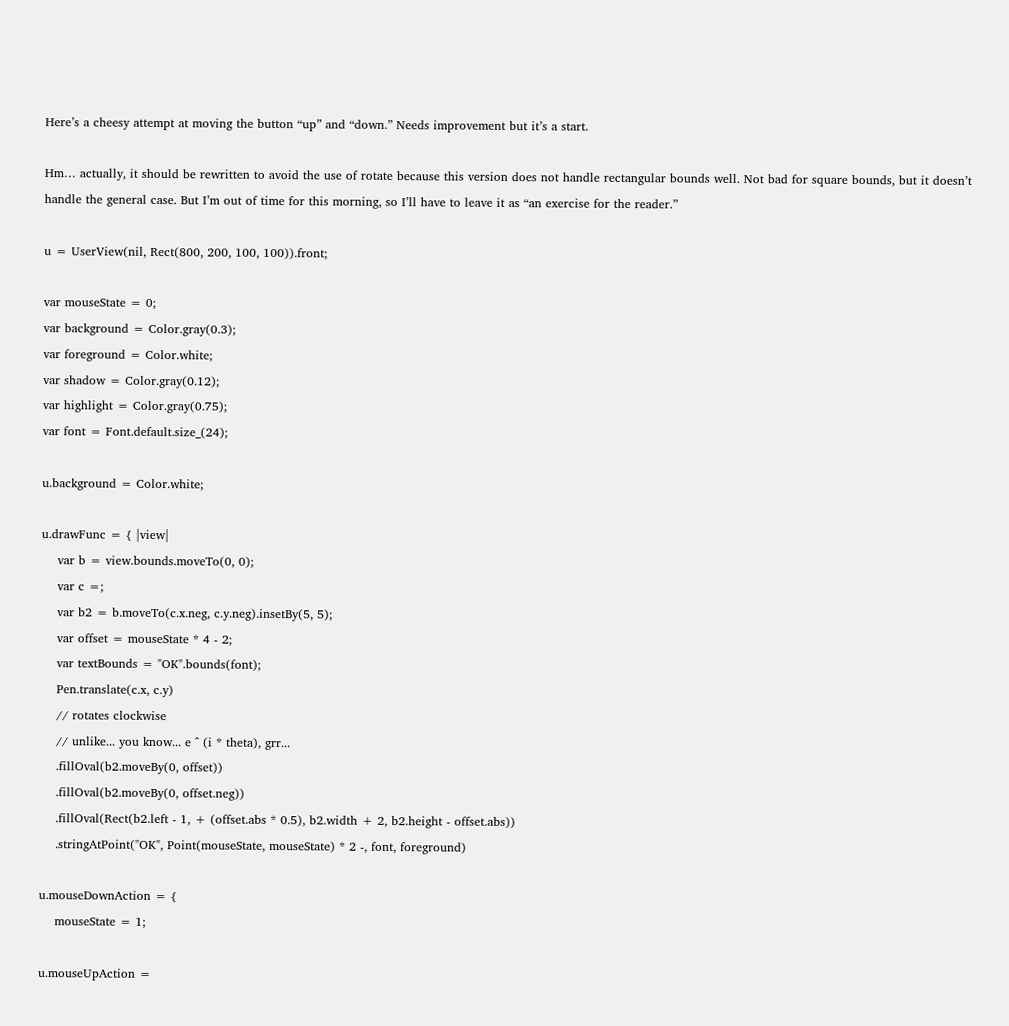Here’s a cheesy attempt at moving the button “up” and “down.” Needs improvement but it’s a start.

Hm… actually, it should be rewritten to avoid the use of rotate because this version does not handle rectangular bounds well. Not bad for square bounds, but it doesn’t handle the general case. But I’m out of time for this morning, so I’ll have to leave it as “an exercise for the reader.”

u = UserView(nil, Rect(800, 200, 100, 100)).front;

var mouseState = 0;
var background = Color.gray(0.3);
var foreground = Color.white;
var shadow = Color.gray(0.12);
var highlight = Color.gray(0.75);
var font = Font.default.size_(24);

u.background = Color.white;

u.drawFunc = { |view|
    var b = view.bounds.moveTo(0, 0);
    var c =;
    var b2 = b.moveTo(c.x.neg, c.y.neg).insetBy(5, 5);
    var offset = mouseState * 4 - 2;
    var textBounds = "OK".bounds(font);
    Pen.translate(c.x, c.y)
    // rotates clockwise
    // unlike... you know... e ^ (i * theta), grr...
    .fillOval(b2.moveBy(0, offset))
    .fillOval(b2.moveBy(0, offset.neg))
    .fillOval(Rect(b2.left - 1, + (offset.abs * 0.5), b2.width + 2, b2.height - offset.abs))
    .stringAtPoint("OK", Point(mouseState, mouseState) * 2 -, font, foreground)

u.mouseDownAction = {
    mouseState = 1;

u.mouseUpAction =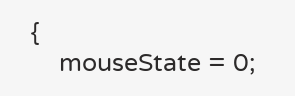{
    mouseState = 0;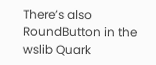There’s also RoundButton in the wslib Quark